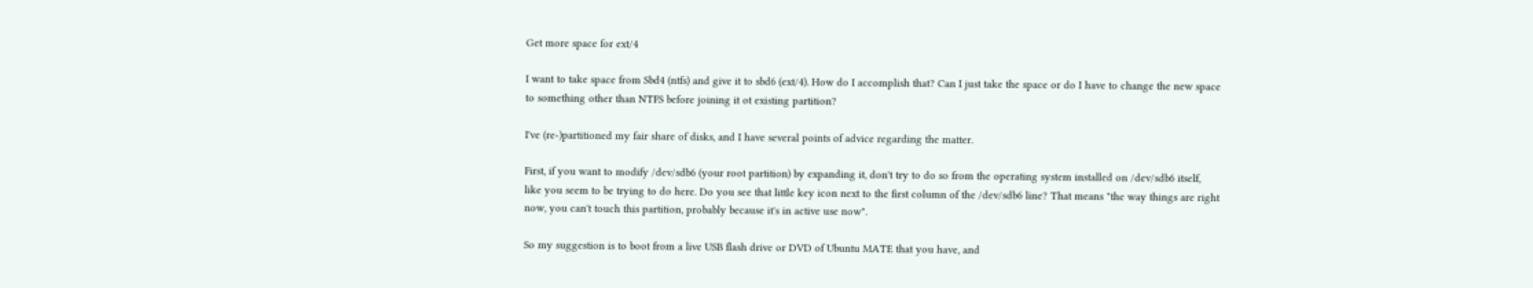Get more space for ext/4

I want to take space from Sbd4 (ntfs) and give it to sbd6 (ext/4). How do I accomplish that? Can I just take the space or do I have to change the new space to something other than NTFS before joining it ot existing partition?

I've (re-)partitioned my fair share of disks, and I have several points of advice regarding the matter.

First, if you want to modify /dev/sdb6 (your root partition) by expanding it, don't try to do so from the operating system installed on /dev/sdb6 itself, like you seem to be trying to do here. Do you see that little key icon next to the first column of the /dev/sdb6 line? That means "the way things are right now, you can't touch this partition, probably because it's in active use now".

So my suggestion is to boot from a live USB flash drive or DVD of Ubuntu MATE that you have, and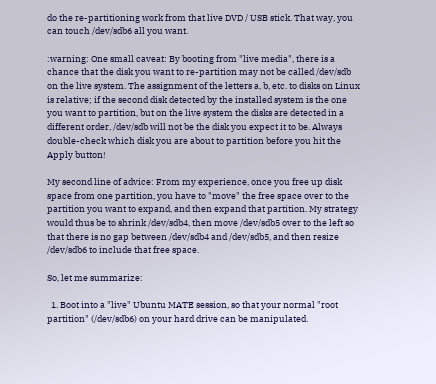do the re-partitioning work from that live DVD / USB stick. That way, you can touch /dev/sdb6 all you want.

:warning: One small caveat: By booting from "live media", there is a chance that the disk you want to re-partition may not be called /dev/sdb on the live system. The assignment of the letters a, b, etc. to disks on Linux is relative; if the second disk detected by the installed system is the one you want to partition, but on the live system the disks are detected in a different order, /dev/sdb will not be the disk you expect it to be. Always double-check which disk you are about to partition before you hit the Apply button!

My second line of advice: From my experience, once you free up disk space from one partition, you have to "move" the free space over to the partition you want to expand, and then expand that partition. My strategy would thus be to shrink /dev/sdb4, then move /dev/sdb5 over to the left so that there is no gap between /dev/sdb4 and /dev/sdb5, and then resize /dev/sdb6 to include that free space.

So, let me summarize:

  1. Boot into a "live" Ubuntu MATE session, so that your normal "root partition" (/dev/sdb6) on your hard drive can be manipulated.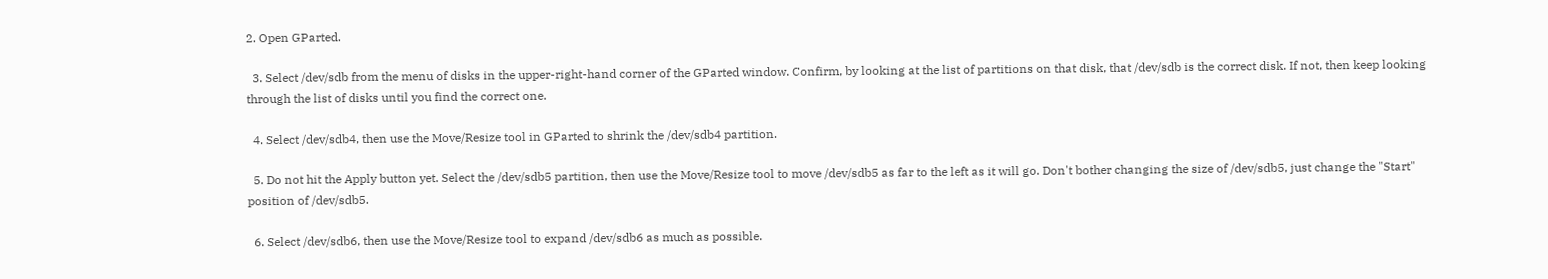2. Open GParted.

  3. Select /dev/sdb from the menu of disks in the upper-right-hand corner of the GParted window. Confirm, by looking at the list of partitions on that disk, that /dev/sdb is the correct disk. If not, then keep looking through the list of disks until you find the correct one.

  4. Select /dev/sdb4, then use the Move/Resize tool in GParted to shrink the /dev/sdb4 partition.

  5. Do not hit the Apply button yet. Select the /dev/sdb5 partition, then use the Move/Resize tool to move /dev/sdb5 as far to the left as it will go. Don't bother changing the size of /dev/sdb5, just change the "Start" position of /dev/sdb5.

  6. Select /dev/sdb6, then use the Move/Resize tool to expand /dev/sdb6 as much as possible.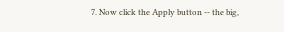7. Now click the Apply button -- the big,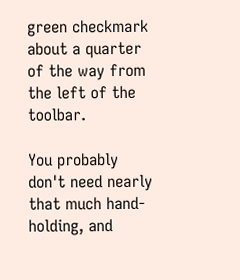green checkmark about a quarter of the way from the left of the toolbar.

You probably don't need nearly that much hand-holding, and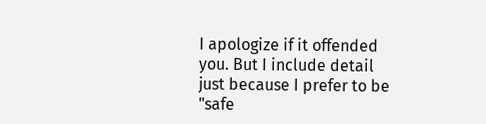I apologize if it offended you. But I include detail just because I prefer to be "safe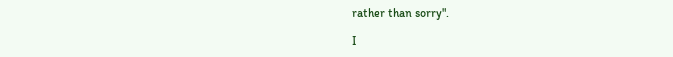rather than sorry".

I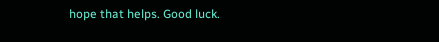hope that helps. Good luck.